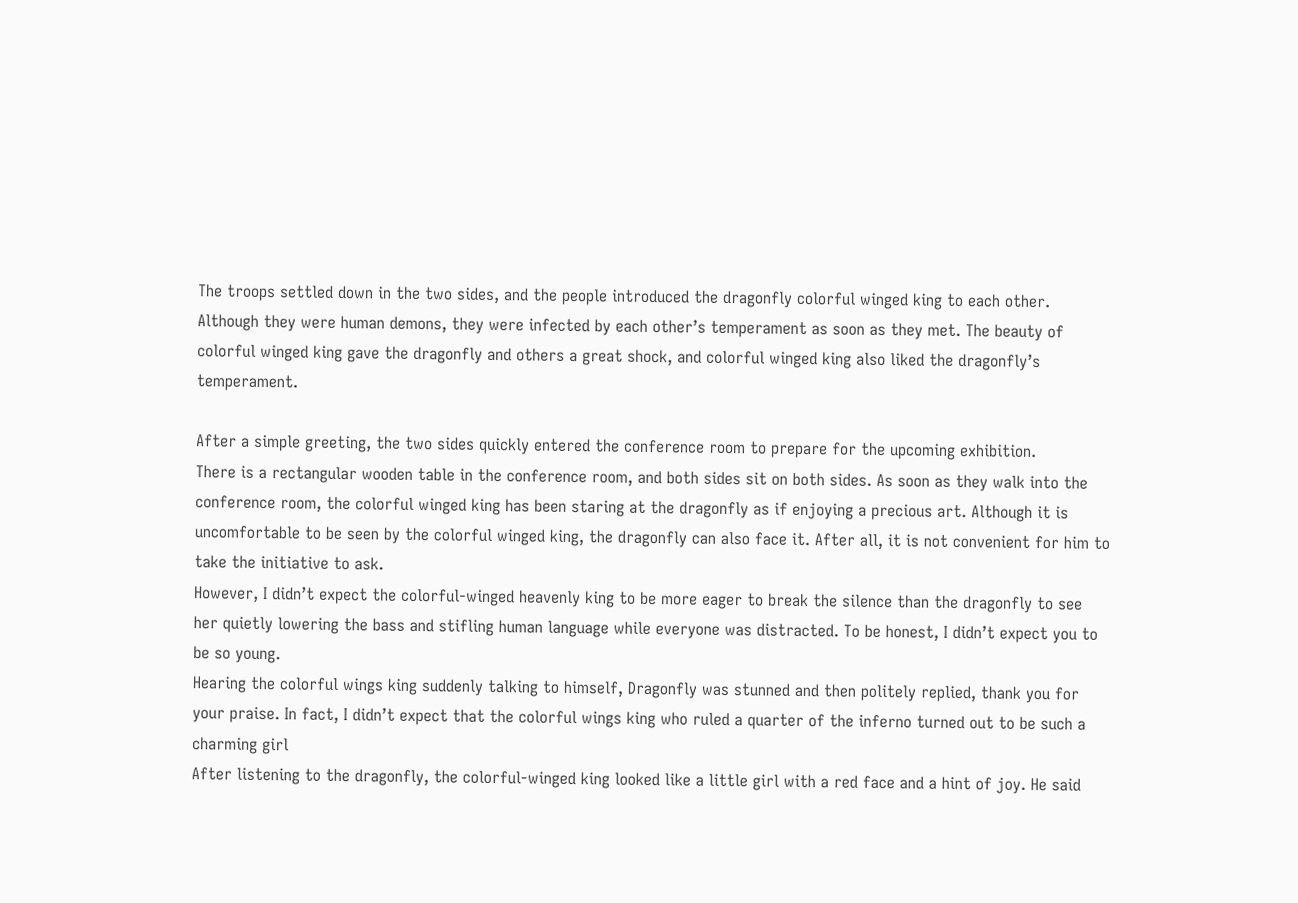The troops settled down in the two sides, and the people introduced the dragonfly colorful winged king to each other. Although they were human demons, they were infected by each other’s temperament as soon as they met. The beauty of colorful winged king gave the dragonfly and others a great shock, and colorful winged king also liked the dragonfly’s temperament.

After a simple greeting, the two sides quickly entered the conference room to prepare for the upcoming exhibition.
There is a rectangular wooden table in the conference room, and both sides sit on both sides. As soon as they walk into the conference room, the colorful winged king has been staring at the dragonfly as if enjoying a precious art. Although it is uncomfortable to be seen by the colorful winged king, the dragonfly can also face it. After all, it is not convenient for him to take the initiative to ask.
However, I didn’t expect the colorful-winged heavenly king to be more eager to break the silence than the dragonfly to see her quietly lowering the bass and stifling human language while everyone was distracted. To be honest, I didn’t expect you to be so young.
Hearing the colorful wings king suddenly talking to himself, Dragonfly was stunned and then politely replied, thank you for your praise. In fact, I didn’t expect that the colorful wings king who ruled a quarter of the inferno turned out to be such a charming girl
After listening to the dragonfly, the colorful-winged king looked like a little girl with a red face and a hint of joy. He said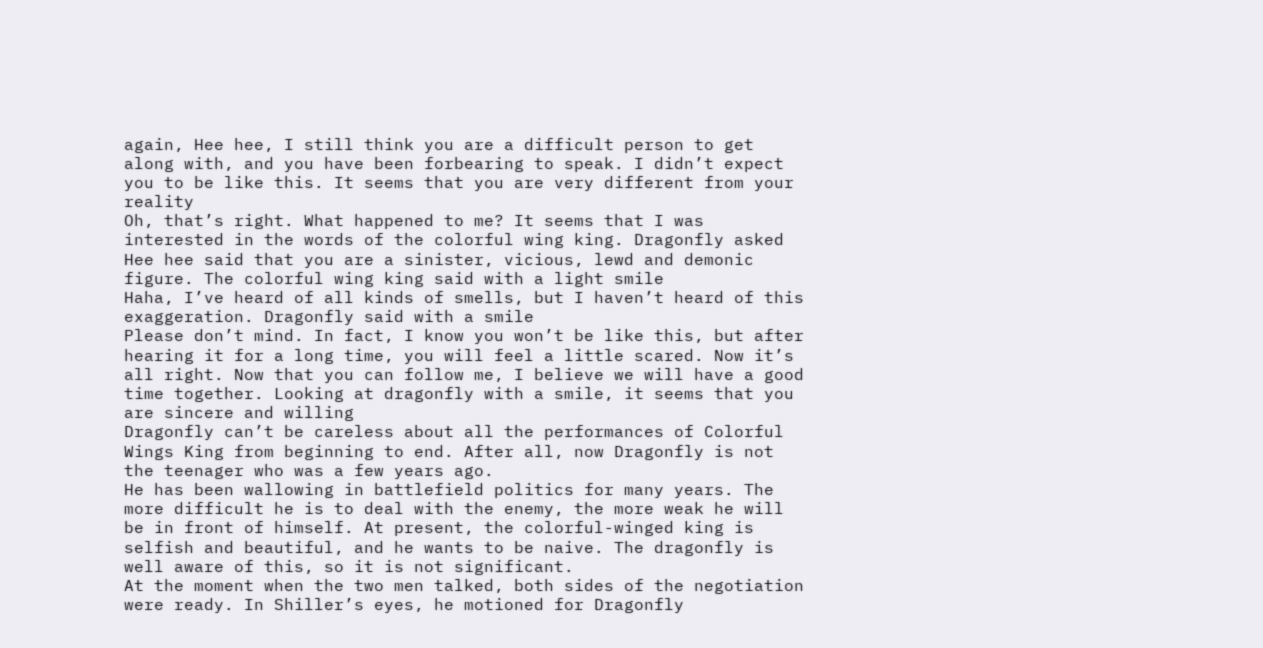again, Hee hee, I still think you are a difficult person to get along with, and you have been forbearing to speak. I didn’t expect you to be like this. It seems that you are very different from your reality
Oh, that’s right. What happened to me? It seems that I was interested in the words of the colorful wing king. Dragonfly asked
Hee hee said that you are a sinister, vicious, lewd and demonic figure. The colorful wing king said with a light smile
Haha, I’ve heard of all kinds of smells, but I haven’t heard of this exaggeration. Dragonfly said with a smile
Please don’t mind. In fact, I know you won’t be like this, but after hearing it for a long time, you will feel a little scared. Now it’s all right. Now that you can follow me, I believe we will have a good time together. Looking at dragonfly with a smile, it seems that you are sincere and willing
Dragonfly can’t be careless about all the performances of Colorful Wings King from beginning to end. After all, now Dragonfly is not the teenager who was a few years ago.
He has been wallowing in battlefield politics for many years. The more difficult he is to deal with the enemy, the more weak he will be in front of himself. At present, the colorful-winged king is selfish and beautiful, and he wants to be naive. The dragonfly is well aware of this, so it is not significant.
At the moment when the two men talked, both sides of the negotiation were ready. In Shiller’s eyes, he motioned for Dragonfly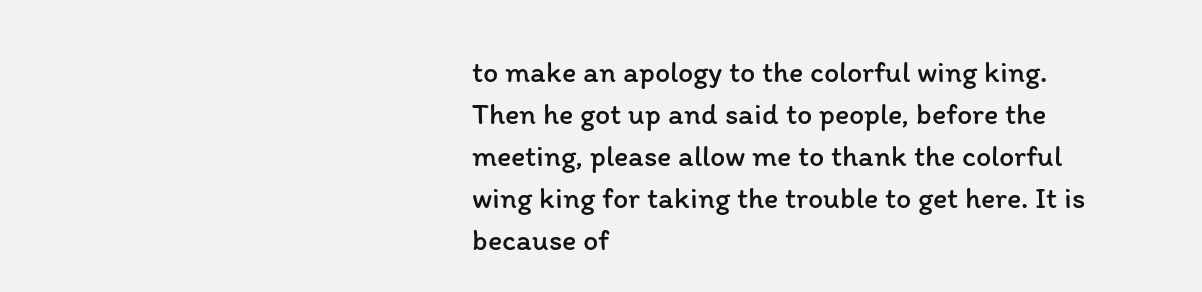to make an apology to the colorful wing king. Then he got up and said to people, before the meeting, please allow me to thank the colorful wing king for taking the trouble to get here. It is because of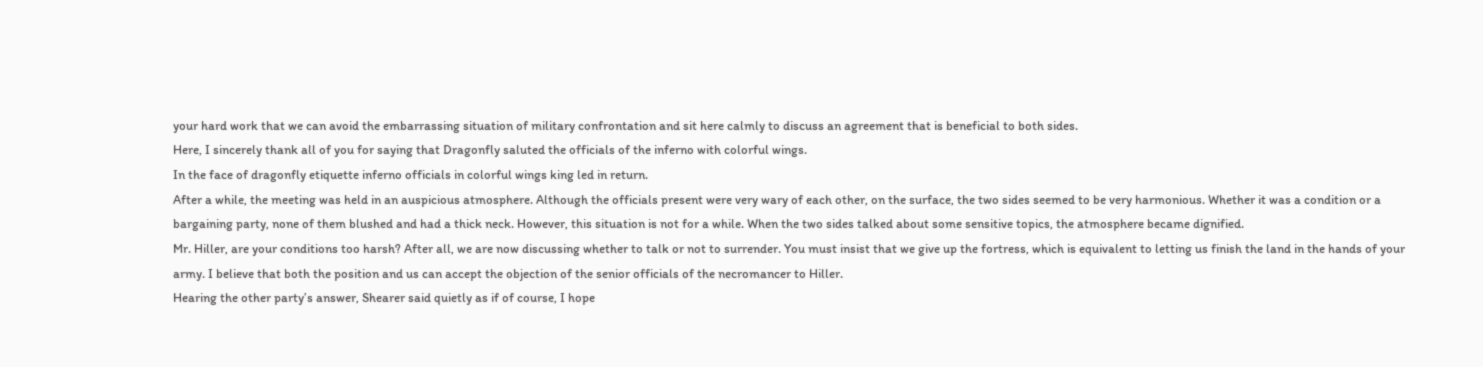your hard work that we can avoid the embarrassing situation of military confrontation and sit here calmly to discuss an agreement that is beneficial to both sides.
Here, I sincerely thank all of you for saying that Dragonfly saluted the officials of the inferno with colorful wings.
In the face of dragonfly etiquette inferno officials in colorful wings king led in return.
After a while, the meeting was held in an auspicious atmosphere. Although the officials present were very wary of each other, on the surface, the two sides seemed to be very harmonious. Whether it was a condition or a bargaining party, none of them blushed and had a thick neck. However, this situation is not for a while. When the two sides talked about some sensitive topics, the atmosphere became dignified.
Mr. Hiller, are your conditions too harsh? After all, we are now discussing whether to talk or not to surrender. You must insist that we give up the fortress, which is equivalent to letting us finish the land in the hands of your army. I believe that both the position and us can accept the objection of the senior officials of the necromancer to Hiller.
Hearing the other party’s answer, Shearer said quietly as if of course, I hope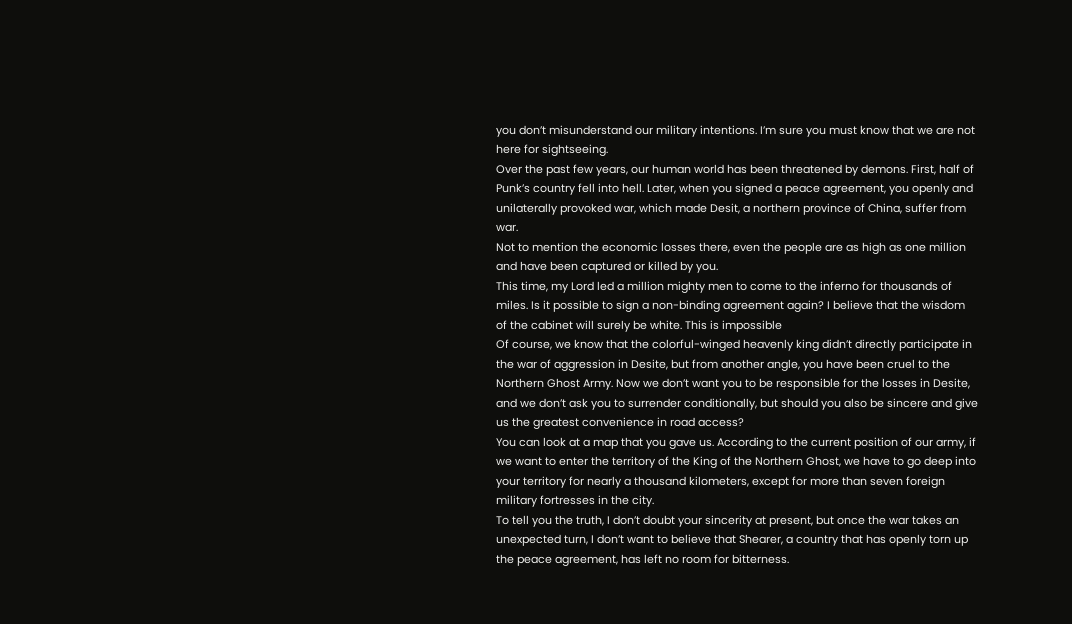you don’t misunderstand our military intentions. I’m sure you must know that we are not here for sightseeing.
Over the past few years, our human world has been threatened by demons. First, half of Punk’s country fell into hell. Later, when you signed a peace agreement, you openly and unilaterally provoked war, which made Desit, a northern province of China, suffer from war.
Not to mention the economic losses there, even the people are as high as one million and have been captured or killed by you.
This time, my Lord led a million mighty men to come to the inferno for thousands of miles. Is it possible to sign a non-binding agreement again? I believe that the wisdom of the cabinet will surely be white. This is impossible
Of course, we know that the colorful-winged heavenly king didn’t directly participate in the war of aggression in Desite, but from another angle, you have been cruel to the Northern Ghost Army. Now we don’t want you to be responsible for the losses in Desite, and we don’t ask you to surrender conditionally, but should you also be sincere and give us the greatest convenience in road access?
You can look at a map that you gave us. According to the current position of our army, if we want to enter the territory of the King of the Northern Ghost, we have to go deep into your territory for nearly a thousand kilometers, except for more than seven foreign military fortresses in the city.
To tell you the truth, I don’t doubt your sincerity at present, but once the war takes an unexpected turn, I don’t want to believe that Shearer, a country that has openly torn up the peace agreement, has left no room for bitterness.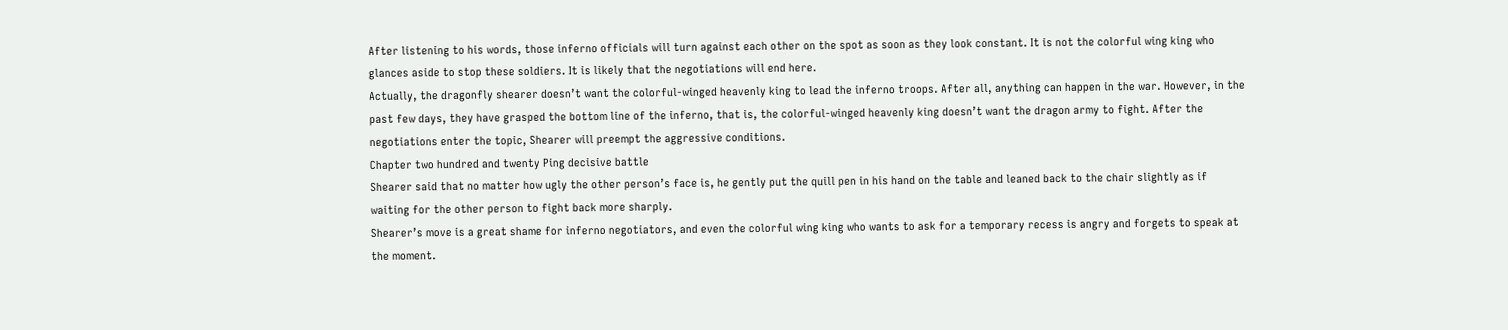After listening to his words, those inferno officials will turn against each other on the spot as soon as they look constant. It is not the colorful wing king who glances aside to stop these soldiers. It is likely that the negotiations will end here.
Actually, the dragonfly shearer doesn’t want the colorful-winged heavenly king to lead the inferno troops. After all, anything can happen in the war. However, in the past few days, they have grasped the bottom line of the inferno, that is, the colorful-winged heavenly king doesn’t want the dragon army to fight. After the negotiations enter the topic, Shearer will preempt the aggressive conditions.
Chapter two hundred and twenty Ping decisive battle
Shearer said that no matter how ugly the other person’s face is, he gently put the quill pen in his hand on the table and leaned back to the chair slightly as if waiting for the other person to fight back more sharply.
Shearer’s move is a great shame for inferno negotiators, and even the colorful wing king who wants to ask for a temporary recess is angry and forgets to speak at the moment.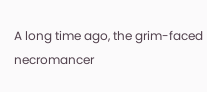A long time ago, the grim-faced necromancer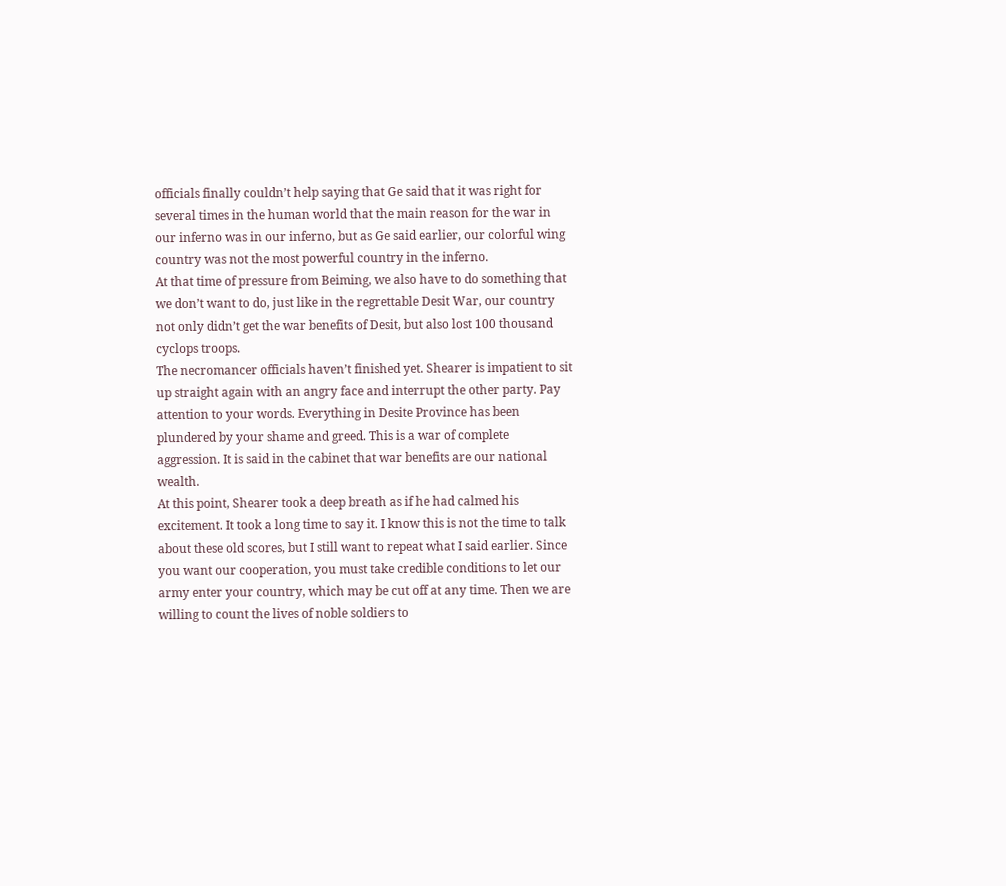officials finally couldn’t help saying that Ge said that it was right for several times in the human world that the main reason for the war in our inferno was in our inferno, but as Ge said earlier, our colorful wing country was not the most powerful country in the inferno.
At that time of pressure from Beiming, we also have to do something that we don’t want to do, just like in the regrettable Desit War, our country not only didn’t get the war benefits of Desit, but also lost 100 thousand cyclops troops.
The necromancer officials haven’t finished yet. Shearer is impatient to sit up straight again with an angry face and interrupt the other party. Pay attention to your words. Everything in Desite Province has been plundered by your shame and greed. This is a war of complete aggression. It is said in the cabinet that war benefits are our national wealth.
At this point, Shearer took a deep breath as if he had calmed his excitement. It took a long time to say it. I know this is not the time to talk about these old scores, but I still want to repeat what I said earlier. Since you want our cooperation, you must take credible conditions to let our army enter your country, which may be cut off at any time. Then we are willing to count the lives of noble soldiers to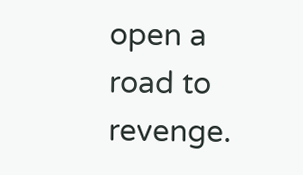open a road to revenge.